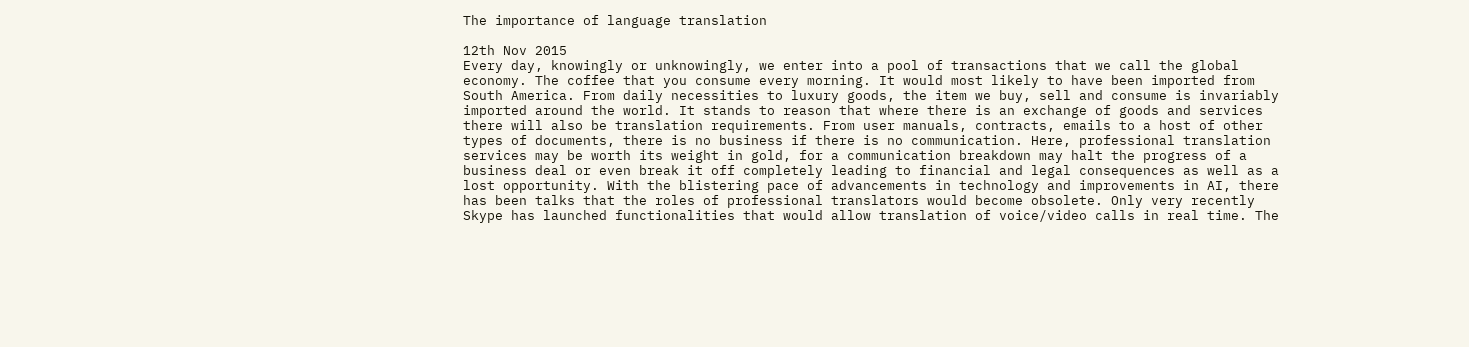The importance of language translation

12th Nov 2015
Every day, knowingly or unknowingly, we enter into a pool of transactions that we call the global economy. The coffee that you consume every morning. It would most likely to have been imported from South America. From daily necessities to luxury goods, the item we buy, sell and consume is invariably imported around the world. It stands to reason that where there is an exchange of goods and services there will also be translation requirements. From user manuals, contracts, emails to a host of other types of documents, there is no business if there is no communication. Here, professional translation services may be worth its weight in gold, for a communication breakdown may halt the progress of a business deal or even break it off completely leading to financial and legal consequences as well as a lost opportunity. With the blistering pace of advancements in technology and improvements in AI, there has been talks that the roles of professional translators would become obsolete. Only very recently Skype has launched functionalities that would allow translation of voice/video calls in real time. The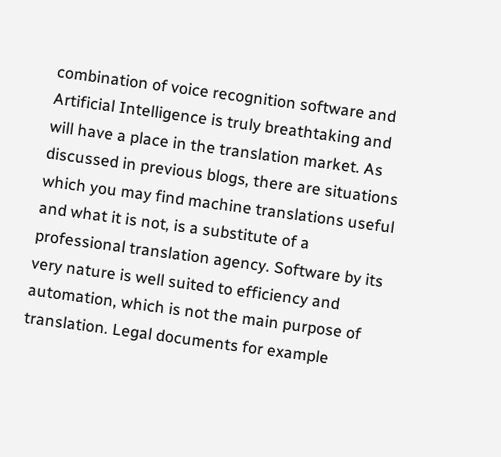combination of voice recognition software and Artificial Intelligence is truly breathtaking and will have a place in the translation market. As discussed in previous blogs, there are situations which you may find machine translations useful and what it is not, is a substitute of a professional translation agency. Software by its very nature is well suited to efficiency and automation, which is not the main purpose of translation. Legal documents for example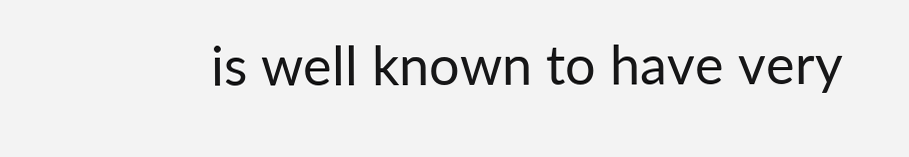is well known to have very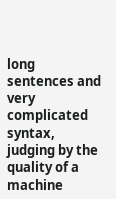long sentences and very complicated syntax, judging by the quality of a machine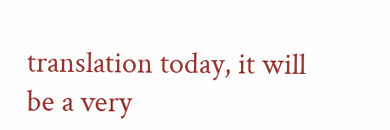translation today, it will be a very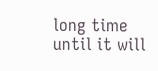long time until it will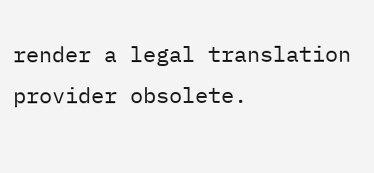render a legal translation provider obsolete.